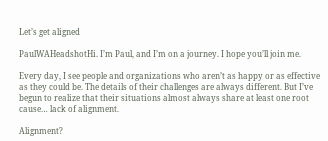Let’s get aligned

PaulWAHeadshotHi. I’m Paul, and I’m on a journey. I hope you’ll join me.

Every day, I see people and organizations who aren’t as happy or as effective as they could be. The details of their challenges are always different. But I’ve begun to realize that their situations almost always share at least one root cause… lack of alignment.

Alignment?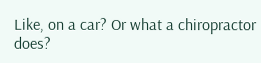Like, on a car? Or what a chiropractor does?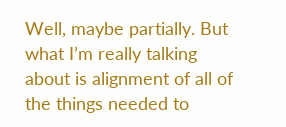Well, maybe partially. But what I’m really talking about is alignment of all of the things needed to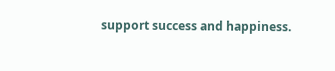support success and happiness.